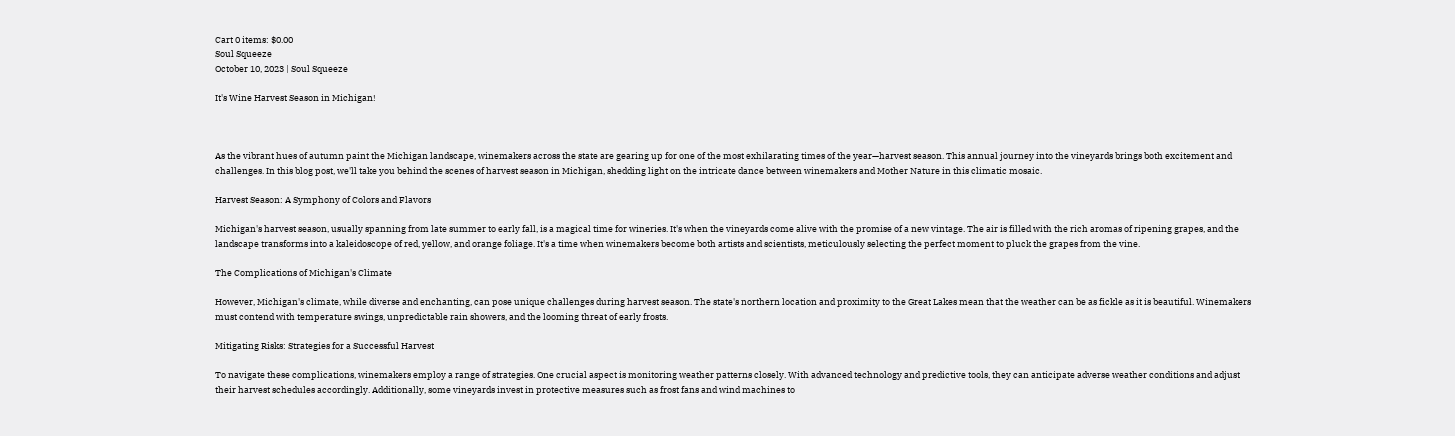Cart 0 items: $0.00
Soul Squeeze
October 10, 2023 | Soul Squeeze

It's Wine Harvest Season in Michigan!



As the vibrant hues of autumn paint the Michigan landscape, winemakers across the state are gearing up for one of the most exhilarating times of the year—harvest season. This annual journey into the vineyards brings both excitement and challenges. In this blog post, we'll take you behind the scenes of harvest season in Michigan, shedding light on the intricate dance between winemakers and Mother Nature in this climatic mosaic.

Harvest Season: A Symphony of Colors and Flavors

Michigan's harvest season, usually spanning from late summer to early fall, is a magical time for wineries. It's when the vineyards come alive with the promise of a new vintage. The air is filled with the rich aromas of ripening grapes, and the landscape transforms into a kaleidoscope of red, yellow, and orange foliage. It's a time when winemakers become both artists and scientists, meticulously selecting the perfect moment to pluck the grapes from the vine.

The Complications of Michigan's Climate

However, Michigan's climate, while diverse and enchanting, can pose unique challenges during harvest season. The state's northern location and proximity to the Great Lakes mean that the weather can be as fickle as it is beautiful. Winemakers must contend with temperature swings, unpredictable rain showers, and the looming threat of early frosts.

Mitigating Risks: Strategies for a Successful Harvest

To navigate these complications, winemakers employ a range of strategies. One crucial aspect is monitoring weather patterns closely. With advanced technology and predictive tools, they can anticipate adverse weather conditions and adjust their harvest schedules accordingly. Additionally, some vineyards invest in protective measures such as frost fans and wind machines to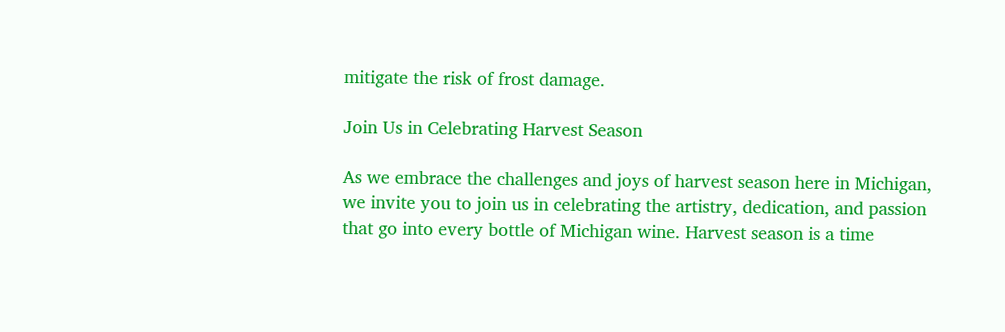mitigate the risk of frost damage.

Join Us in Celebrating Harvest Season

As we embrace the challenges and joys of harvest season here in Michigan, we invite you to join us in celebrating the artistry, dedication, and passion that go into every bottle of Michigan wine. Harvest season is a time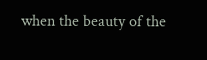when the beauty of the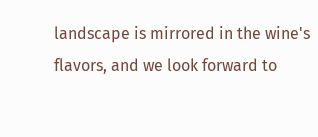landscape is mirrored in the wine's flavors, and we look forward to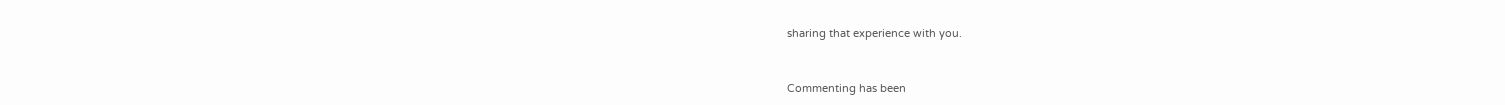sharing that experience with you.


Commenting has been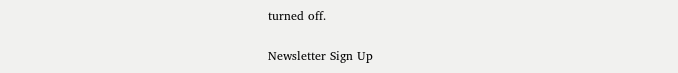turned off.

Newsletter Sign Up